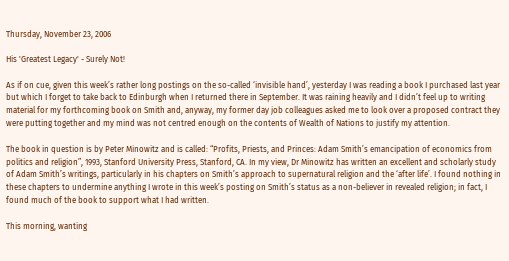Thursday, November 23, 2006

His 'Greatest Legacy' - Surely Not!

As if on cue, given this week’s rather long postings on the so-called ‘invisible hand’, yesterday I was reading a book I purchased last year but which I forget to take back to Edinburgh when I returned there in September. It was raining heavily and I didn’t feel up to writing material for my forthcoming book on Smith and, anyway, my former day job colleagues asked me to look over a proposed contract they were putting together and my mind was not centred enough on the contents of Wealth of Nations to justify my attention.

The book in question is by Peter Minowitz and is called: “Profits, Priests, and Princes: Adam Smith’s emancipation of economics from politics and religion”, 1993, Stanford University Press, Stanford, CA. In my view, Dr Minowitz has written an excellent and scholarly study of Adam Smith’s writings, particularly in his chapters on Smith’s approach to supernatural religion and the ‘after life’. I found nothing in these chapters to undermine anything I wrote in this week’s posting on Smith’s status as a non-believer in revealed religion; in fact, I found much of the book to support what I had written.

This morning, wanting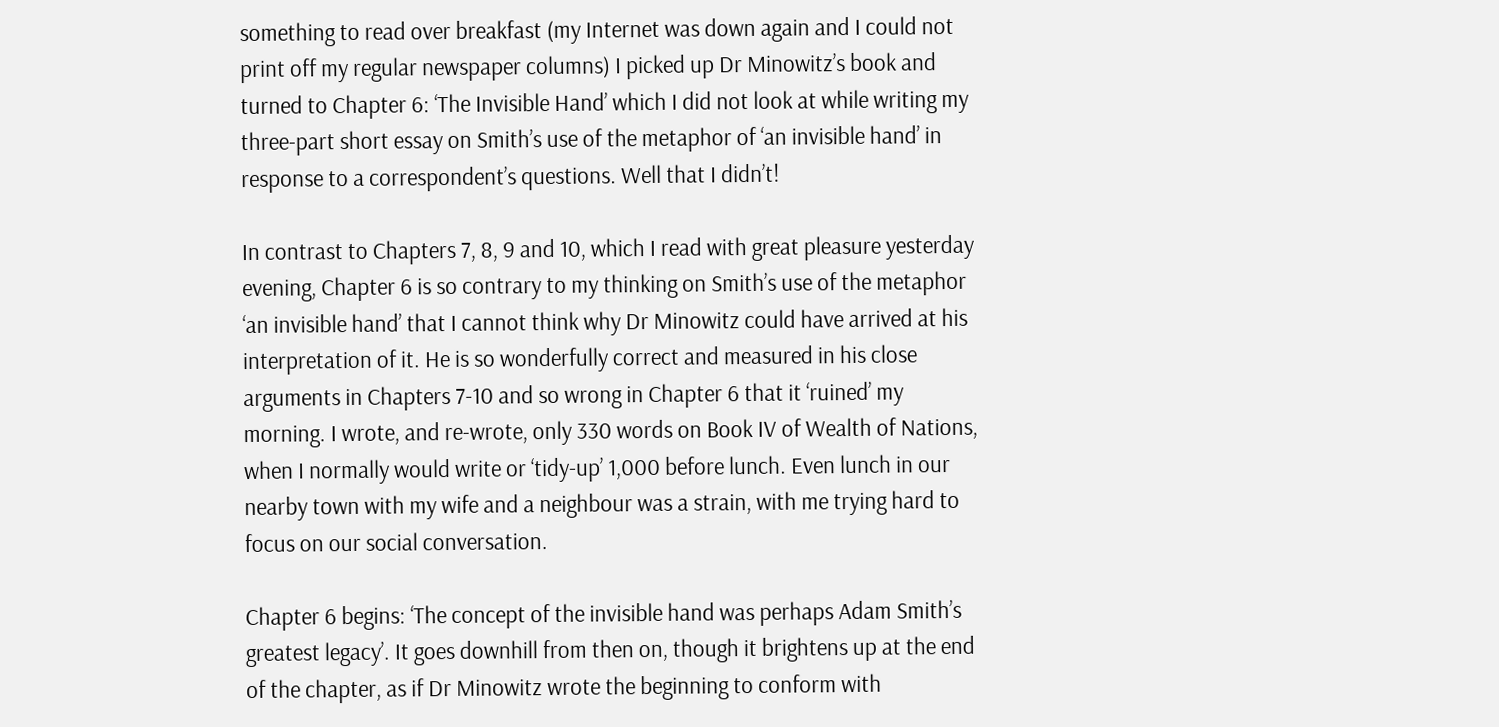something to read over breakfast (my Internet was down again and I could not print off my regular newspaper columns) I picked up Dr Minowitz’s book and turned to Chapter 6: ‘The Invisible Hand’ which I did not look at while writing my three-part short essay on Smith’s use of the metaphor of ‘an invisible hand’ in response to a correspondent’s questions. Well that I didn’t!

In contrast to Chapters 7, 8, 9 and 10, which I read with great pleasure yesterday evening, Chapter 6 is so contrary to my thinking on Smith’s use of the metaphor ‘an invisible hand’ that I cannot think why Dr Minowitz could have arrived at his interpretation of it. He is so wonderfully correct and measured in his close arguments in Chapters 7-10 and so wrong in Chapter 6 that it ‘ruined’ my morning. I wrote, and re-wrote, only 330 words on Book IV of Wealth of Nations, when I normally would write or ‘tidy-up’ 1,000 before lunch. Even lunch in our nearby town with my wife and a neighbour was a strain, with me trying hard to focus on our social conversation.

Chapter 6 begins: ‘The concept of the invisible hand was perhaps Adam Smith’s greatest legacy’. It goes downhill from then on, though it brightens up at the end of the chapter, as if Dr Minowitz wrote the beginning to conform with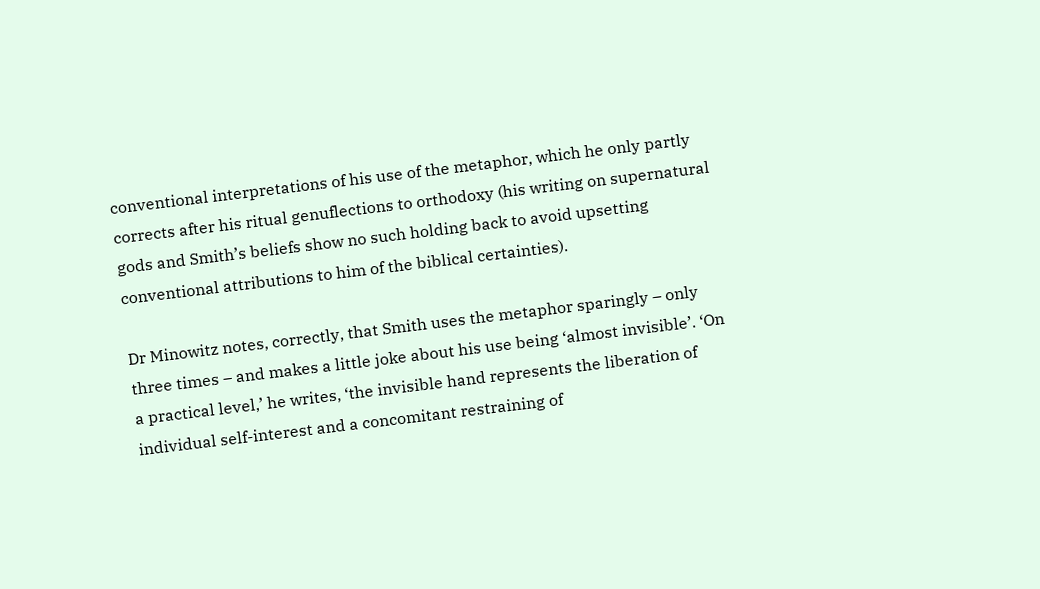conventional interpretations of his use of the metaphor, which he only partly corrects after his ritual genuflections to orthodoxy (his writing on supernatural gods and Smith’s beliefs show no such holding back to avoid upsetting conventional attributions to him of the biblical certainties).

Dr Minowitz notes, correctly, that Smith uses the metaphor sparingly – only three times – and makes a little joke about his use being ‘almost invisible’. ‘On a practical level,’ he writes, ‘the invisible hand represents the liberation of individual self-interest and a concomitant restraining of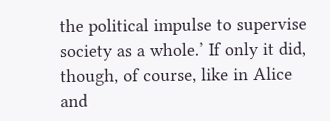the political impulse to supervise society as a whole.’ If only it did, though, of course, like in Alice and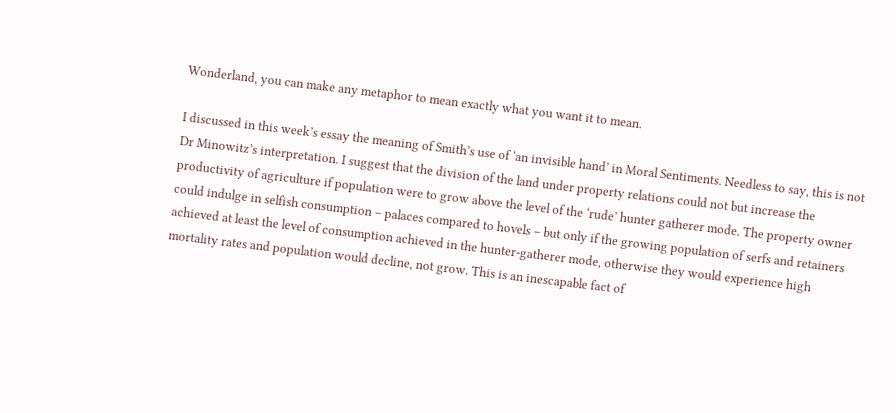Wonderland, you can make any metaphor to mean exactly what you want it to mean.

I discussed in this week’s essay the meaning of Smith’s use of ‘an invisible hand’ in Moral Sentiments. Needless to say, this is not Dr Minowitz’s interpretation. I suggest that the division of the land under property relations could not but increase the productivity of agriculture if population were to grow above the level of the ‘rude’ hunter gatherer mode. The property owner could indulge in selfish consumption – palaces compared to hovels – but only if the growing population of serfs and retainers achieved at least the level of consumption achieved in the hunter-gatherer mode, otherwise they would experience high mortality rates and population would decline, not grow. This is an inescapable fact of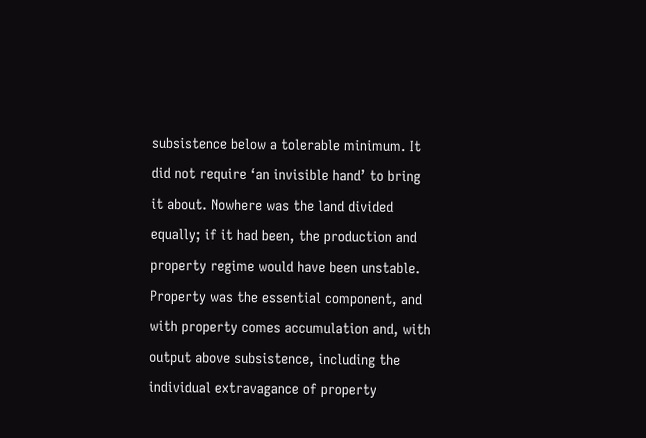subsistence below a tolerable minimum. It did not require ‘an invisible hand’ to bring it about. Nowhere was the land divided equally; if it had been, the production and property regime would have been unstable. Property was the essential component, and with property comes accumulation and, with output above subsistence, including the individual extravagance of property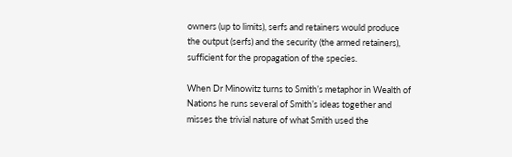owners (up to limits), serfs and retainers would produce the output (serfs) and the security (the armed retainers), sufficient for the propagation of the species.

When Dr Minowitz turns to Smith’s metaphor in Wealth of Nations he runs several of Smith’s ideas together and misses the trivial nature of what Smith used the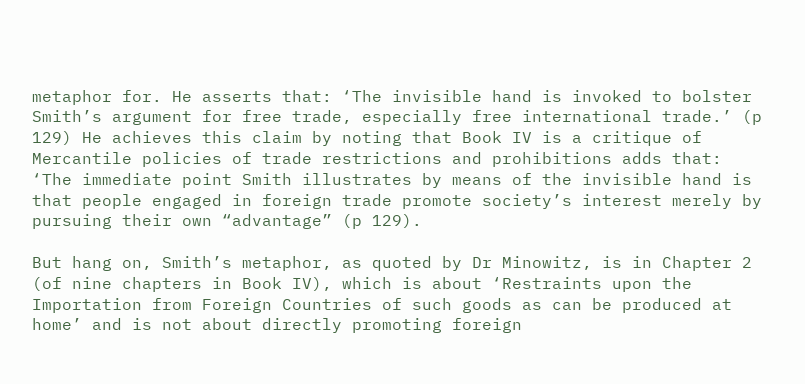metaphor for. He asserts that: ‘The invisible hand is invoked to bolster Smith’s argument for free trade, especially free international trade.’ (p 129) He achieves this claim by noting that Book IV is a critique of Mercantile policies of trade restrictions and prohibitions adds that: ‘The immediate point Smith illustrates by means of the invisible hand is that people engaged in foreign trade promote society’s interest merely by pursuing their own “advantage” (p 129).

But hang on, Smith’s metaphor, as quoted by Dr Minowitz, is in Chapter 2 (of nine chapters in Book IV), which is about ‘Restraints upon the Importation from Foreign Countries of such goods as can be produced at home’ and is not about directly promoting foreign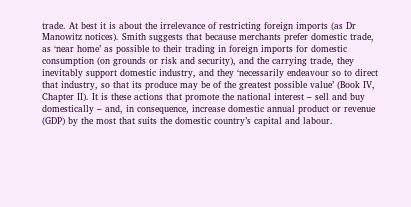trade. At best it is about the irrelevance of restricting foreign imports (as Dr Manowitz notices). Smith suggests that because merchants prefer domestic trade, as ‘near home’ as possible to their trading in foreign imports for domestic consumption (on grounds or risk and security), and the carrying trade, they inevitably support domestic industry, and they ‘necessarily endeavour so to direct that industry, so that its produce may be of the greatest possible value’ (Book IV, Chapter II). It is these actions that promote the national interest – sell and buy domestically – and, in consequence, increase domestic annual product or revenue (GDP) by the most that suits the domestic country’s capital and labour.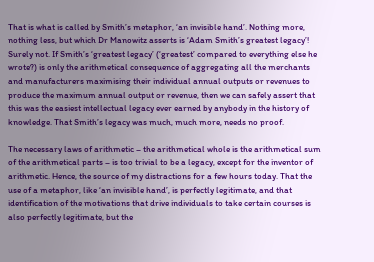That is what is called by Smith’s metaphor, ‘an invisible hand’. Nothing more, nothing less, but which Dr Manowitz asserts is ‘Adam Smith’s greatest legacy’! Surely not. If Smith’s ‘greatest legacy’ (‘greatest’ compared to everything else he wrote?) is only the arithmetical consequence of aggregating all the merchants and manufacturers maximising their individual annual outputs or revenues to produce the maximum annual output or revenue, then we can safely assert that this was the easiest intellectual legacy ever earned by anybody in the history of knowledge. That Smith’s legacy was much, much more, needs no proof.

The necessary laws of arithmetic – the arithmetical whole is the arithmetical sum of the arithmetical parts – is too trivial to be a legacy, except for the inventor of arithmetic. Hence, the source of my distractions for a few hours today. That the use of a metaphor, like ‘an invisible hand’, is perfectly legitimate, and that identification of the motivations that drive individuals to take certain courses is also perfectly legitimate, but the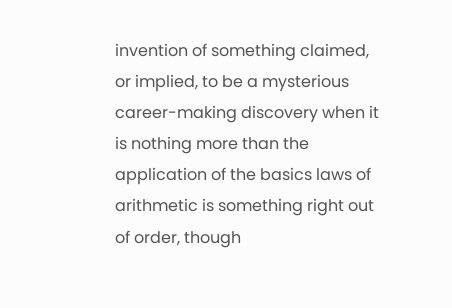invention of something claimed, or implied, to be a mysterious career-making discovery when it is nothing more than the application of the basics laws of arithmetic is something right out of order, though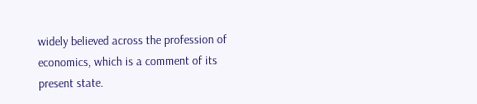widely believed across the profession of economics, which is a comment of its present state.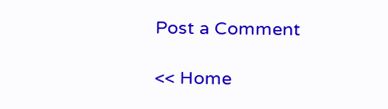Post a Comment

<< Home